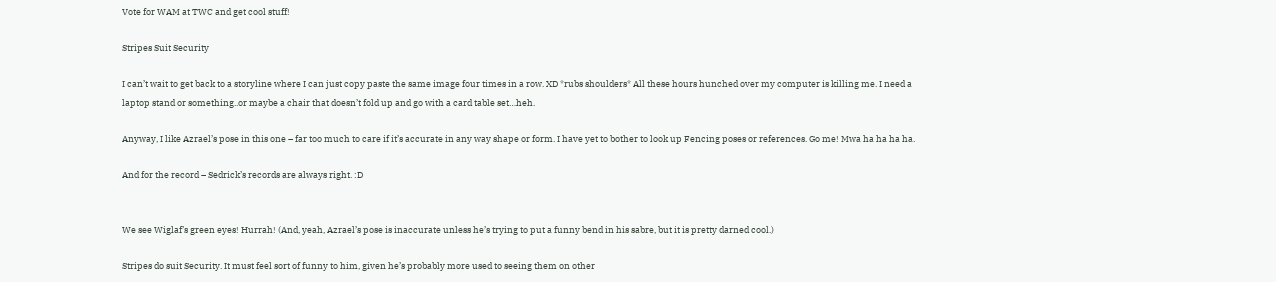Vote for WAM at TWC and get cool stuff!

Stripes Suit Security

I can’t wait to get back to a storyline where I can just copy paste the same image four times in a row. XD *rubs shoulders* All these hours hunched over my computer is killing me. I need a laptop stand or something..or maybe a chair that doesn’t fold up and go with a card table set…heh.

Anyway, I like Azrael’s pose in this one – far too much to care if it’s accurate in any way shape or form. I have yet to bother to look up Fencing poses or references. Go me! Mwa ha ha ha ha.

And for the record – Sedrick’s records are always right. :D


We see Wiglaf’s green eyes! Hurrah! (And, yeah, Azrael’s pose is inaccurate unless he’s trying to put a funny bend in his sabre, but it is pretty darned cool.)

Stripes do suit Security. It must feel sort of funny to him, given he’s probably more used to seeing them on other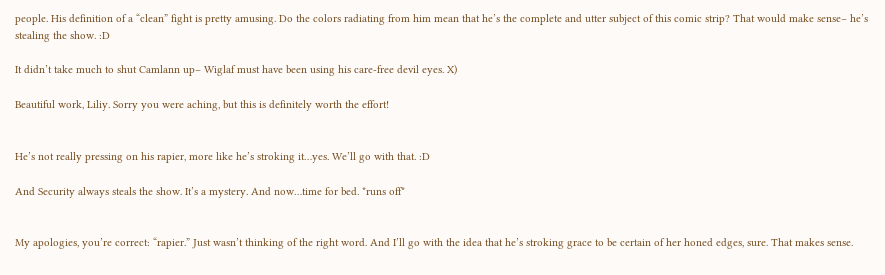people. His definition of a “clean” fight is pretty amusing. Do the colors radiating from him mean that he’s the complete and utter subject of this comic strip? That would make sense– he’s stealing the show. :D

It didn’t take much to shut Camlann up– Wiglaf must have been using his care-free devil eyes. X)

Beautiful work, Liliy. Sorry you were aching, but this is definitely worth the effort!


He’s not really pressing on his rapier, more like he’s stroking it…yes. We’ll go with that. :D

And Security always steals the show. It’s a mystery. And now…time for bed. *runs off*


My apologies, you’re correct: “rapier.” Just wasn’t thinking of the right word. And I’ll go with the idea that he’s stroking grace to be certain of her honed edges, sure. That makes sense.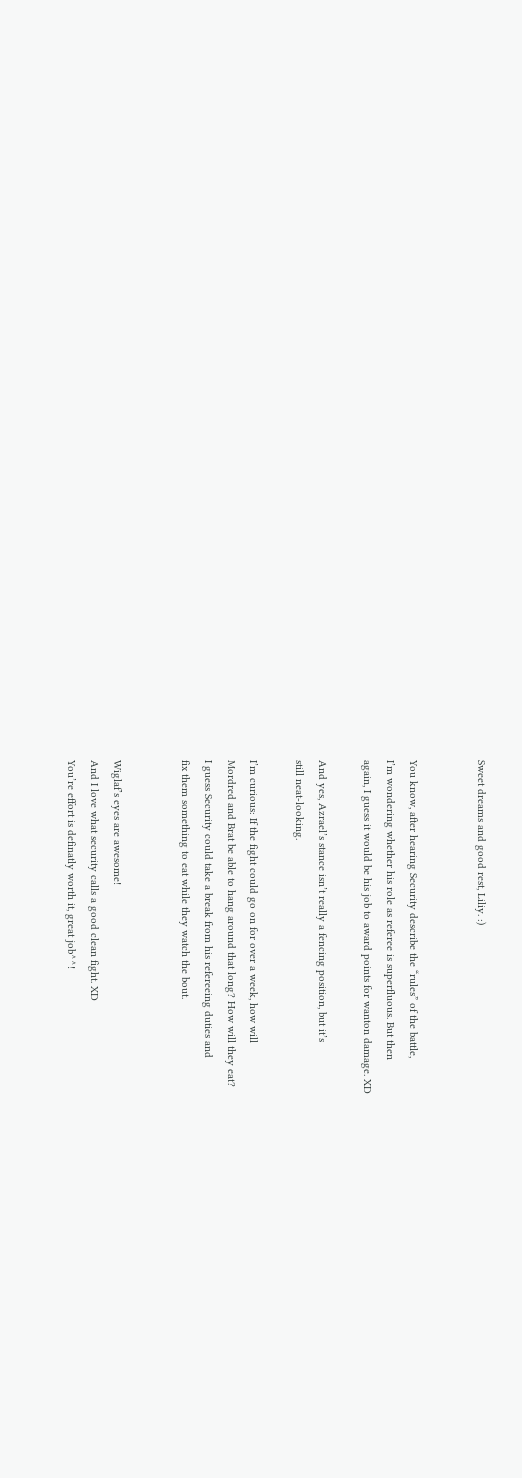Sweet dreams and good rest, Liliy. :)


You know, after hearing Security describe the “rules” of the battle,
I’m wondering whether his role as referee is superfluous. But then
again, I guess it would be his job to award points for wanton damage. XD

And yes, Azrael’s stance isn’t really a fencing position, but it’s
still neat-looking.

I’m curious: If the fight could go on for over a week, how will
Mordred and Brat be able to hang around that long? How will they eat?
I guess Security could take a break from his refereeing duties and
fix them something to eat while they watch the bout.


Wiglaf’s eyes are awesome!
And I love what security calls a good clean fight. XD
You’re effort is definatly worth it, great job^^!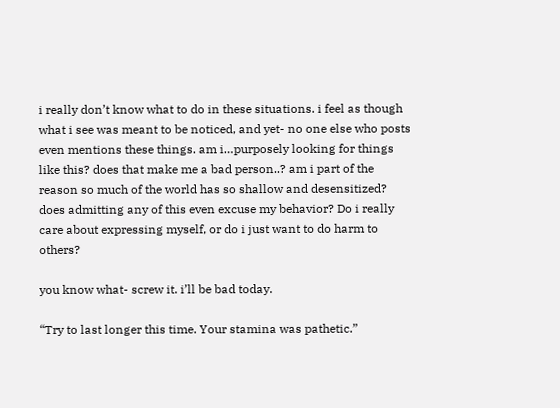i really don’t know what to do in these situations. i feel as though what i see was meant to be noticed, and yet- no one else who posts even mentions these things. am i…purposely looking for things like this? does that make me a bad person..? am i part of the reason so much of the world has so shallow and desensitized? does admitting any of this even excuse my behavior? Do i really care about expressing myself, or do i just want to do harm to others?

you know what- screw it. i’ll be bad today.

“Try to last longer this time. Your stamina was pathetic.”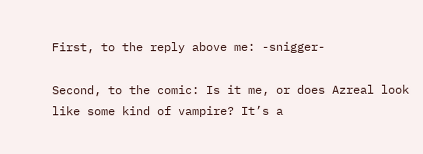First, to the reply above me: -snigger-

Second, to the comic: Is it me, or does Azreal look like some kind of vampire? It’s a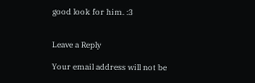good look for him. :3


Leave a Reply

Your email address will not be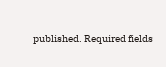published. Required fields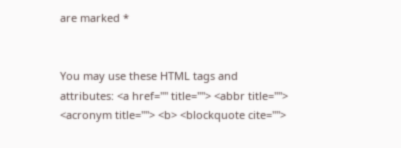are marked *


You may use these HTML tags and attributes: <a href="" title=""> <abbr title=""> <acronym title=""> <b> <blockquote cite="">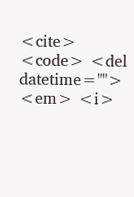<cite> <code> <del datetime=""> <em> <i>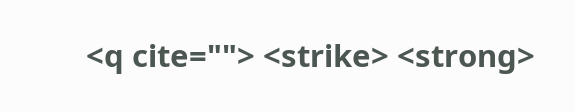<q cite=""> <strike> <strong>